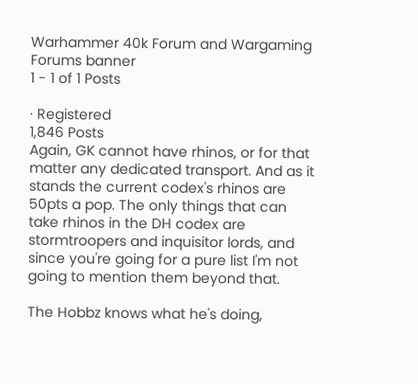Warhammer 40k Forum and Wargaming Forums banner
1 - 1 of 1 Posts

· Registered
1,846 Posts
Again, GK cannot have rhinos, or for that matter any dedicated transport. And as it stands the current codex's rhinos are 50pts a pop. The only things that can take rhinos in the DH codex are stormtroopers and inquisitor lords, and since you're going for a pure list I'm not going to mention them beyond that.

The Hobbz knows what he's doing,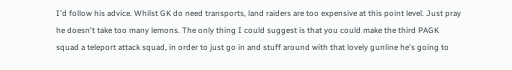I'd follow his advice. Whilst GK do need transports, land raiders are too expensive at this point level. Just pray he doesn't take too many lemons. The only thing I could suggest is that you could make the third PAGK squad a teleport attack squad, in order to just go in and stuff around with that lovely gunline he's going to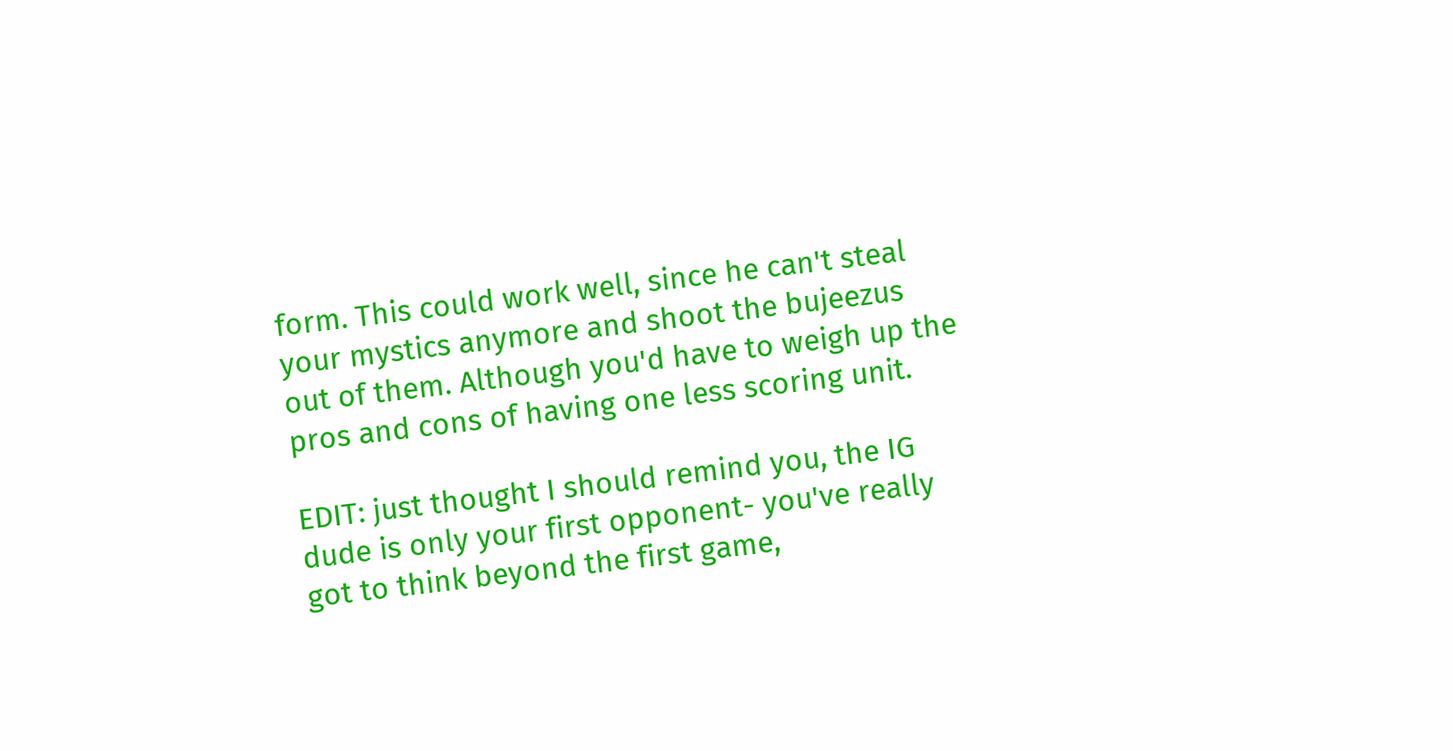form. This could work well, since he can't steal your mystics anymore and shoot the bujeezus out of them. Although you'd have to weigh up the pros and cons of having one less scoring unit.

EDIT: just thought I should remind you, the IG dude is only your first opponent- you've really got to think beyond the first game,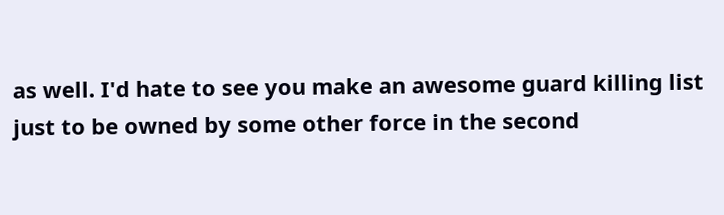as well. I'd hate to see you make an awesome guard killing list just to be owned by some other force in the second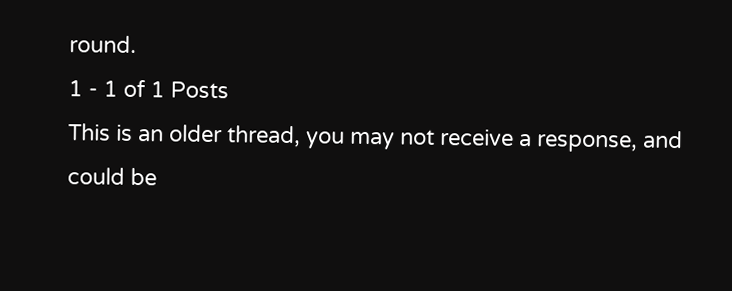round.
1 - 1 of 1 Posts
This is an older thread, you may not receive a response, and could be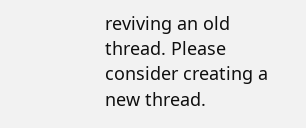reviving an old thread. Please consider creating a new thread.